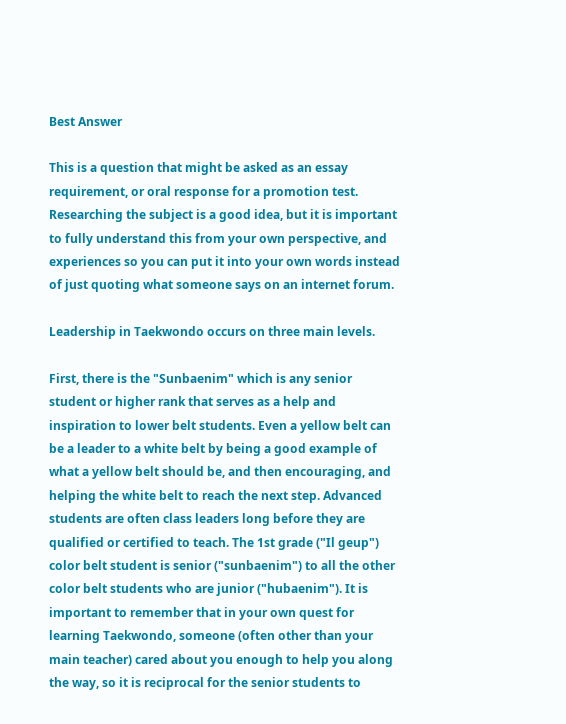Best Answer

This is a question that might be asked as an essay requirement, or oral response for a promotion test. Researching the subject is a good idea, but it is important to fully understand this from your own perspective, and experiences so you can put it into your own words instead of just quoting what someone says on an internet forum.

Leadership in Taekwondo occurs on three main levels.

First, there is the "Sunbaenim" which is any senior student or higher rank that serves as a help and inspiration to lower belt students. Even a yellow belt can be a leader to a white belt by being a good example of what a yellow belt should be, and then encouraging, and helping the white belt to reach the next step. Advanced students are often class leaders long before they are qualified or certified to teach. The 1st grade ("Il geup") color belt student is senior ("sunbaenim") to all the other color belt students who are junior ("hubaenim"). It is important to remember that in your own quest for learning Taekwondo, someone (often other than your main teacher) cared about you enough to help you along the way, so it is reciprocal for the senior students to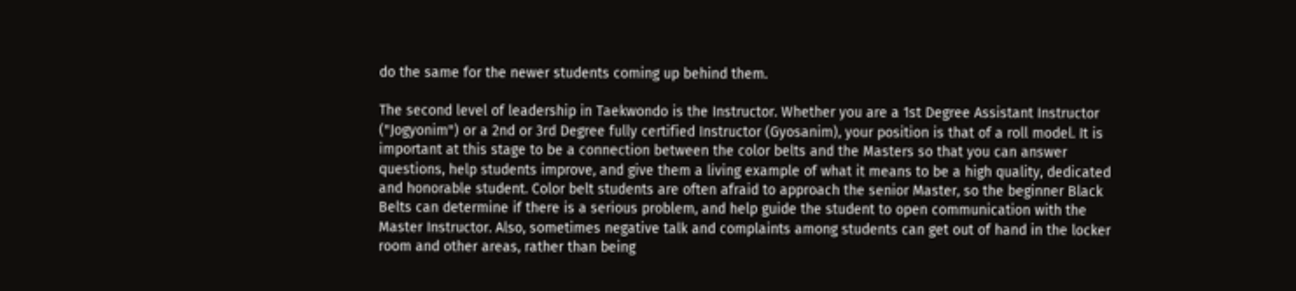do the same for the newer students coming up behind them.

The second level of leadership in Taekwondo is the Instructor. Whether you are a 1st Degree Assistant Instructor ("Jogyonim") or a 2nd or 3rd Degree fully certified Instructor (Gyosanim), your position is that of a roll model. It is important at this stage to be a connection between the color belts and the Masters so that you can answer questions, help students improve, and give them a living example of what it means to be a high quality, dedicated and honorable student. Color belt students are often afraid to approach the senior Master, so the beginner Black Belts can determine if there is a serious problem, and help guide the student to open communication with the Master Instructor. Also, sometimes negative talk and complaints among students can get out of hand in the locker room and other areas, rather than being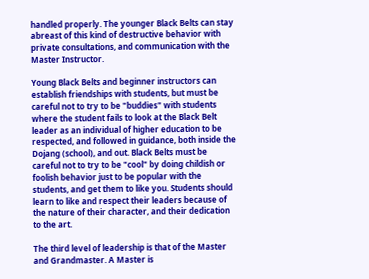handled properly. The younger Black Belts can stay abreast of this kind of destructive behavior with private consultations, and communication with the Master Instructor.

Young Black Belts and beginner instructors can establish friendships with students, but must be careful not to try to be "buddies" with students where the student fails to look at the Black Belt leader as an individual of higher education to be respected, and followed in guidance, both inside the Dojang (school), and out. Black Belts must be careful not to try to be "cool" by doing childish or foolish behavior just to be popular with the students, and get them to like you. Students should learn to like and respect their leaders because of the nature of their character, and their dedication to the art.

The third level of leadership is that of the Master and Grandmaster. A Master is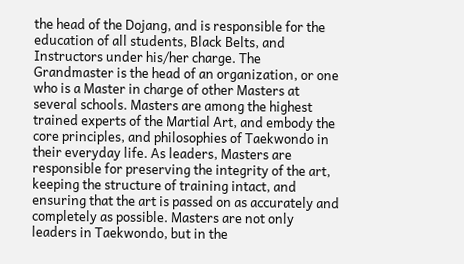the head of the Dojang, and is responsible for the education of all students, Black Belts, and Instructors under his/her charge. The Grandmaster is the head of an organization, or one who is a Master in charge of other Masters at several schools. Masters are among the highest trained experts of the Martial Art, and embody the core principles, and philosophies of Taekwondo in their everyday life. As leaders, Masters are responsible for preserving the integrity of the art, keeping the structure of training intact, and ensuring that the art is passed on as accurately and completely as possible. Masters are not only leaders in Taekwondo, but in the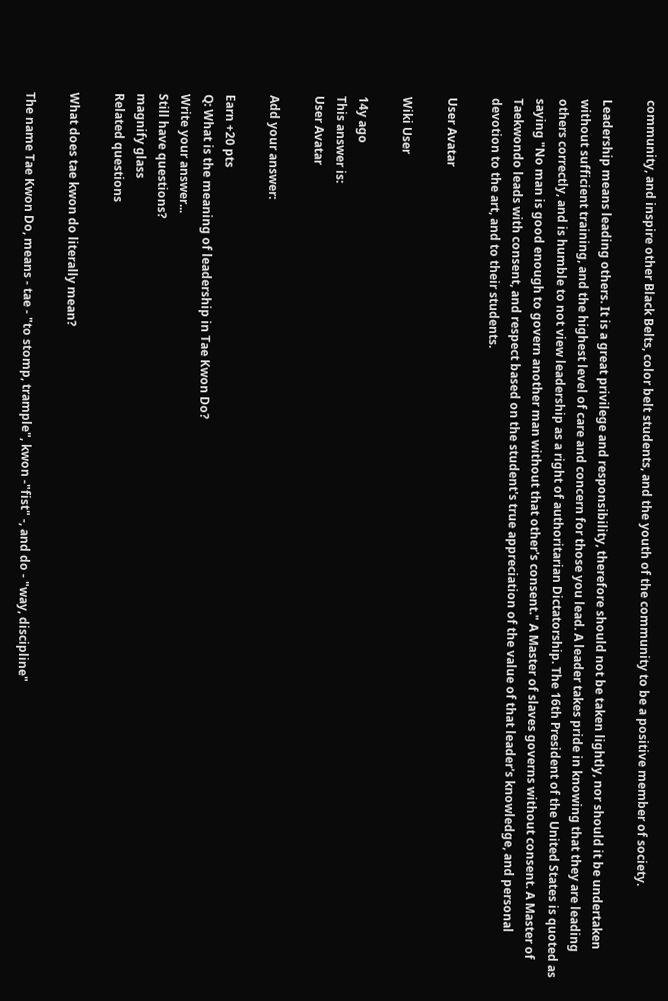community, and inspire other Black Belts, color belt students, and the youth of the community to be a positive member of society.

Leadership means leading others. It is a great privilege and responsibility, therefore should not be taken lightly, nor should it be undertaken without sufficient training, and the highest level of care and concern for those you lead. A leader takes pride in knowing that they are leading others correctly, and is humble to not view leadership as a right of authoritarian Dictatorship. The 16th President of the United States is quoted as saying "No man is good enough to govern another man without that other's consent." A Master of slaves governs without consent. A Master of Taekwondo leads with consent, and respect based on the student's true appreciation of the value of that leader's knowledge, and personal devotion to the art, and to their students.

User Avatar

Wiki User

14y ago
This answer is:
User Avatar

Add your answer:

Earn +20 pts
Q: What is the meaning of leadership in Tae Kwon Do?
Write your answer...
Still have questions?
magnify glass
Related questions

What does tae kwon do literally mean?

The name Tae Kwon Do, means - tae - "to stomp, trample", kwon -"fist" -, and do - "way, discipline"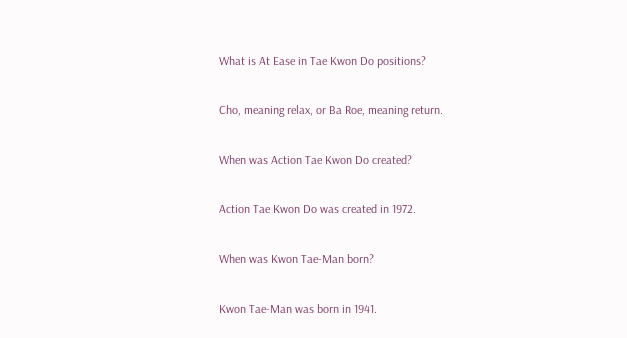What is At Ease in Tae Kwon Do positions?

Cho, meaning relax, or Ba Roe, meaning return.

When was Action Tae Kwon Do created?

Action Tae Kwon Do was created in 1972.

When was Kwon Tae-Man born?

Kwon Tae-Man was born in 1941.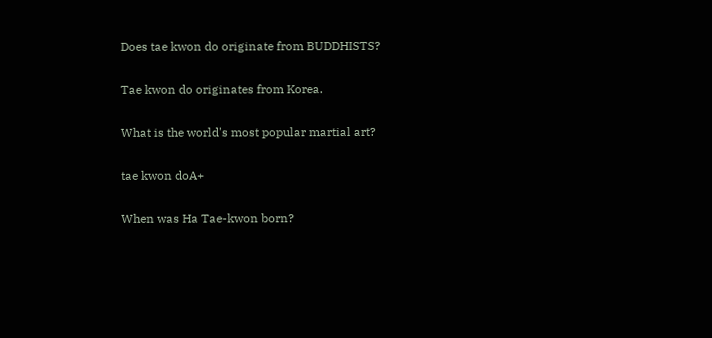Does tae kwon do originate from BUDDHISTS?

Tae kwon do originates from Korea.

What is the world's most popular martial art?

tae kwon doA+

When was Ha Tae-kwon born?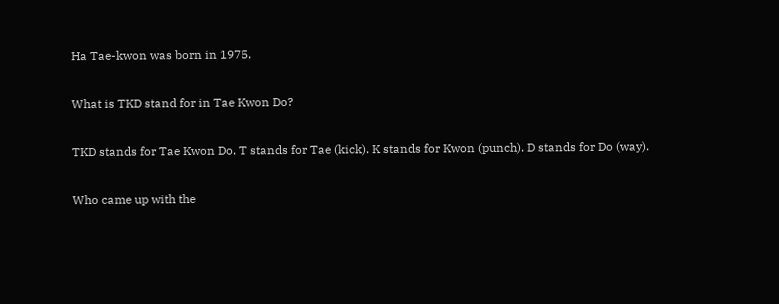Ha Tae-kwon was born in 1975.

What is TKD stand for in Tae Kwon Do?

TKD stands for Tae Kwon Do. T stands for Tae (kick). K stands for Kwon (punch). D stands for Do (way).

Who came up with the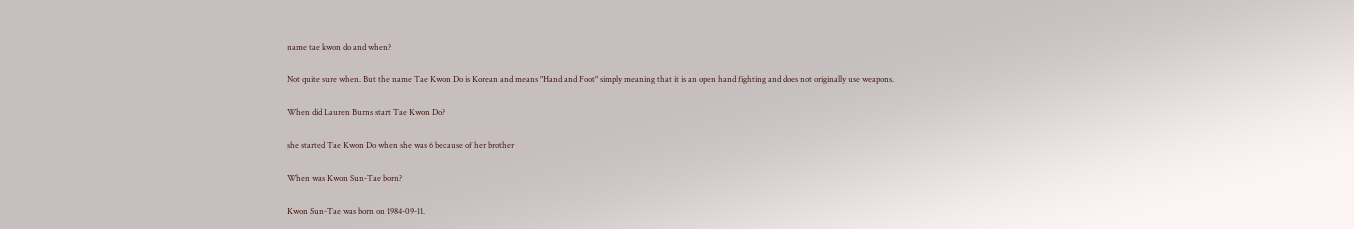name tae kwon do and when?

Not quite sure when. But the name Tae Kwon Do is Korean and means "Hand and Foot" simply meaning that it is an open hand fighting and does not originally use weapons.

When did Lauren Burns start Tae Kwon Do?

she started Tae Kwon Do when she was 6 because of her brother

When was Kwon Sun-Tae born?

Kwon Sun-Tae was born on 1984-09-11.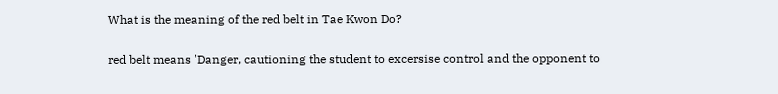What is the meaning of the red belt in Tae Kwon Do?

red belt means 'Danger, cautioning the student to excersise control and the opponent to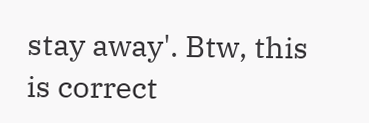stay away'. Btw, this is correct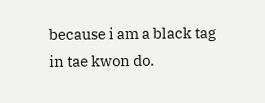because i am a black tag in tae kwon do.